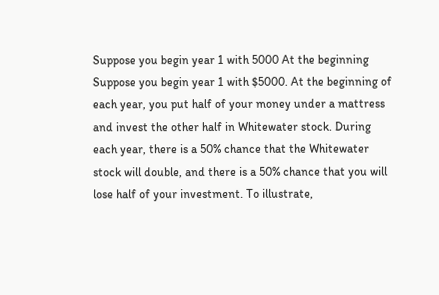Suppose you begin year 1 with 5000 At the beginning
Suppose you begin year 1 with $5000. At the beginning of each year, you put half of your money under a mattress and invest the other half in Whitewater stock. During each year, there is a 50% chance that the Whitewater stock will double, and there is a 50% chance that you will lose half of your investment. To illustrate,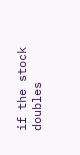if the stock doubles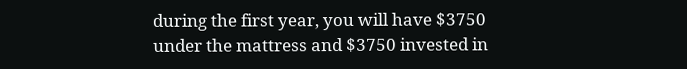during the first year, you will have $3750 under the mattress and $3750 invested in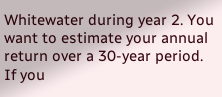Whitewater during year 2. You want to estimate your annual return over a 30-year period. If you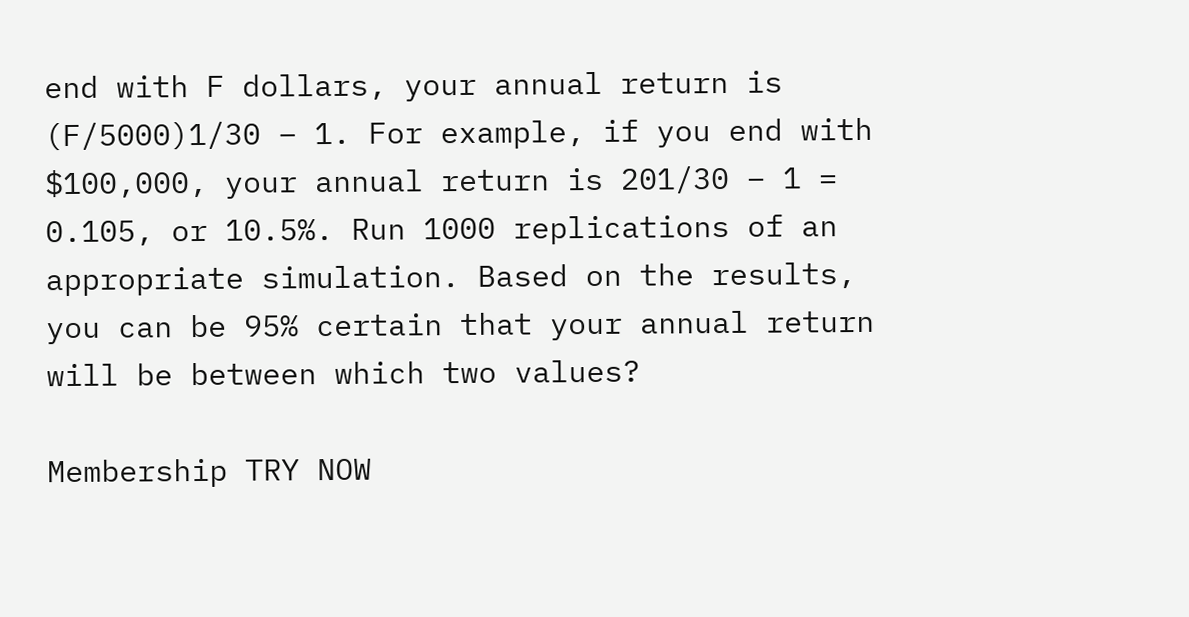end with F dollars, your annual return is (F/5000)1/30 – 1. For example, if you end with $100,000, your annual return is 201/30 – 1 = 0.105, or 10.5%. Run 1000 replications of an appropriate simulation. Based on the results, you can be 95% certain that your annual return will be between which two values?

Membership TRY NOW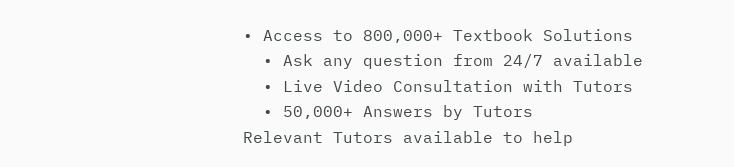• Access to 800,000+ Textbook Solutions
  • Ask any question from 24/7 available
  • Live Video Consultation with Tutors
  • 50,000+ Answers by Tutors
Relevant Tutors available to help